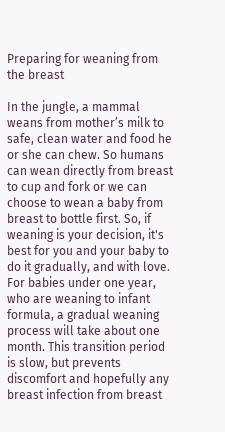Preparing for weaning from the breast

In the jungle, a mammal weans from mother’s milk to safe, clean water and food he or she can chew. So humans can wean directly from breast to cup and fork or we can choose to wean a baby from breast to bottle first. So, if weaning is your decision, it's best for you and your baby to do it gradually, and with love. For babies under one year, who are weaning to infant formula, a gradual weaning process will take about one month. This transition period is slow, but prevents discomfort and hopefully any breast infection from breast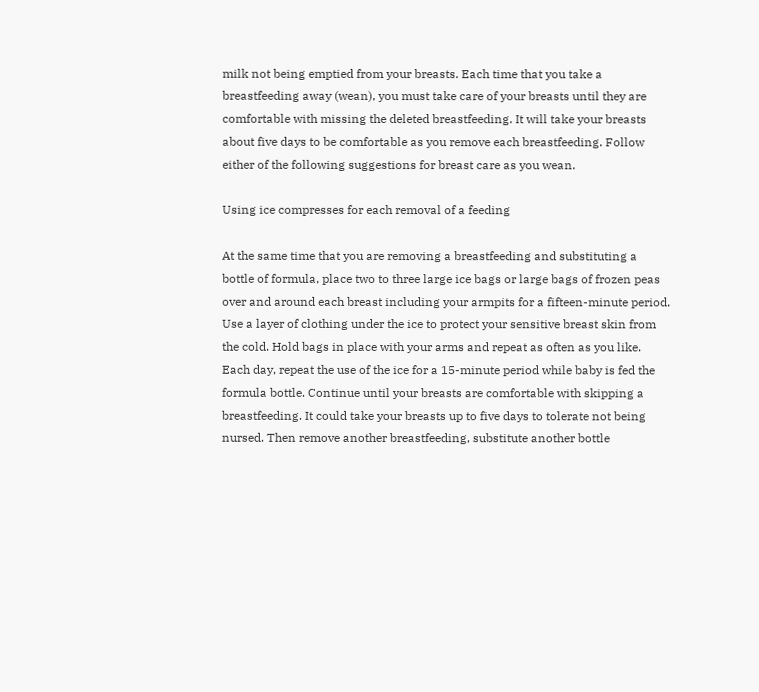milk not being emptied from your breasts. Each time that you take a breastfeeding away (wean), you must take care of your breasts until they are comfortable with missing the deleted breastfeeding. It will take your breasts about five days to be comfortable as you remove each breastfeeding. Follow either of the following suggestions for breast care as you wean.

Using ice compresses for each removal of a feeding

At the same time that you are removing a breastfeeding and substituting a bottle of formula, place two to three large ice bags or large bags of frozen peas over and around each breast including your armpits for a fifteen-minute period. Use a layer of clothing under the ice to protect your sensitive breast skin from the cold. Hold bags in place with your arms and repeat as often as you like. Each day, repeat the use of the ice for a 15-minute period while baby is fed the formula bottle. Continue until your breasts are comfortable with skipping a breastfeeding. It could take your breasts up to five days to tolerate not being nursed. Then remove another breastfeeding, substitute another bottle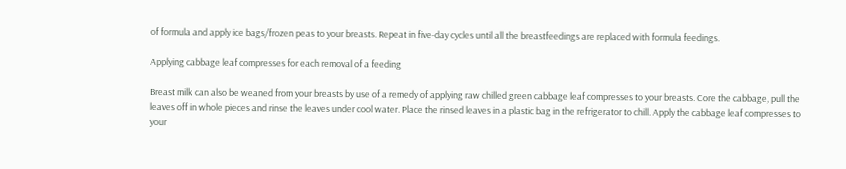of formula and apply ice bags/frozen peas to your breasts. Repeat in five-day cycles until all the breastfeedings are replaced with formula feedings.

Applying cabbage leaf compresses for each removal of a feeding

Breast milk can also be weaned from your breasts by use of a remedy of applying raw chilled green cabbage leaf compresses to your breasts. Core the cabbage, pull the leaves off in whole pieces and rinse the leaves under cool water. Place the rinsed leaves in a plastic bag in the refrigerator to chill. Apply the cabbage leaf compresses to your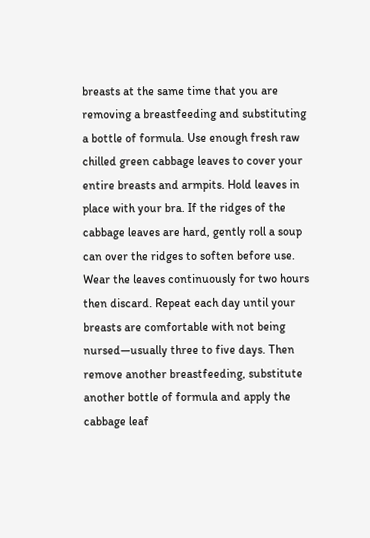breasts at the same time that you are removing a breastfeeding and substituting a bottle of formula. Use enough fresh raw chilled green cabbage leaves to cover your entire breasts and armpits. Hold leaves in place with your bra. If the ridges of the cabbage leaves are hard, gently roll a soup can over the ridges to soften before use. Wear the leaves continuously for two hours then discard. Repeat each day until your breasts are comfortable with not being nursed—usually three to five days. Then remove another breastfeeding, substitute another bottle of formula and apply the cabbage leaf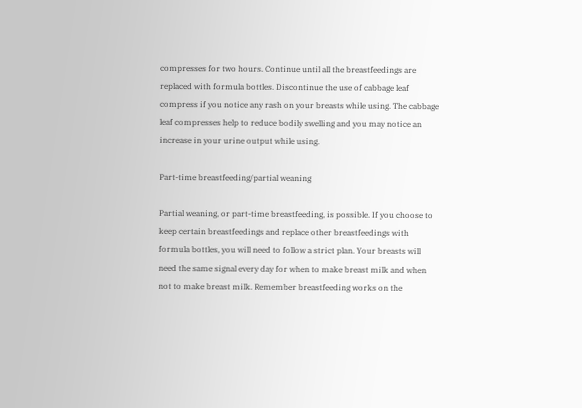compresses for two hours. Continue until all the breastfeedings are replaced with formula bottles. Discontinue the use of cabbage leaf compress if you notice any rash on your breasts while using. The cabbage leaf compresses help to reduce bodily swelling and you may notice an increase in your urine output while using.

Part-time breastfeeding/partial weaning

Partial weaning, or part-time breastfeeding, is possible. If you choose to keep certain breastfeedings and replace other breastfeedings with formula bottles, you will need to follow a strict plan. Your breasts will need the same signal every day for when to make breast milk and when not to make breast milk. Remember breastfeeding works on the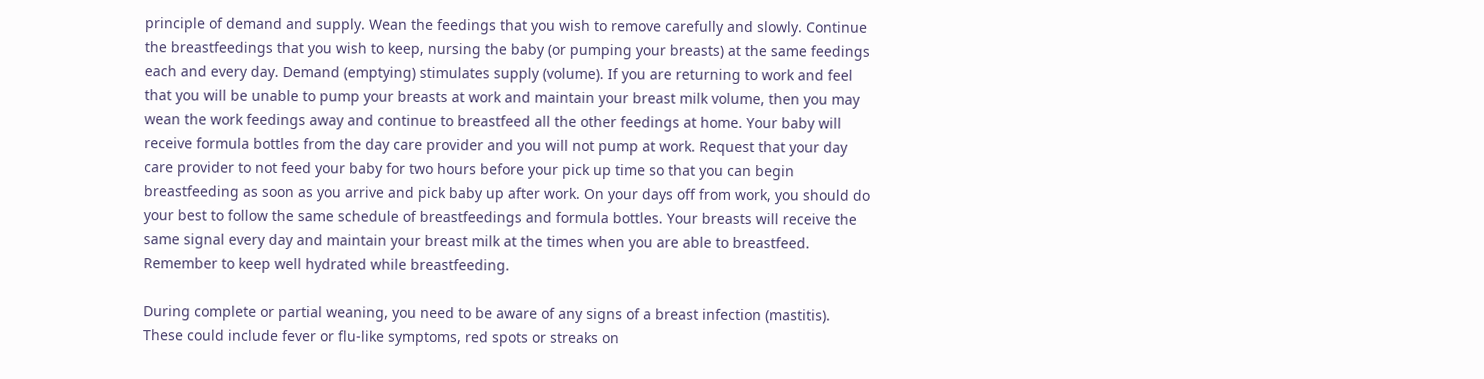principle of demand and supply. Wean the feedings that you wish to remove carefully and slowly. Continue the breastfeedings that you wish to keep, nursing the baby (or pumping your breasts) at the same feedings each and every day. Demand (emptying) stimulates supply (volume). If you are returning to work and feel that you will be unable to pump your breasts at work and maintain your breast milk volume, then you may wean the work feedings away and continue to breastfeed all the other feedings at home. Your baby will receive formula bottles from the day care provider and you will not pump at work. Request that your day care provider to not feed your baby for two hours before your pick up time so that you can begin breastfeeding as soon as you arrive and pick baby up after work. On your days off from work, you should do your best to follow the same schedule of breastfeedings and formula bottles. Your breasts will receive the same signal every day and maintain your breast milk at the times when you are able to breastfeed. Remember to keep well hydrated while breastfeeding.

During complete or partial weaning, you need to be aware of any signs of a breast infection (mastitis). These could include fever or flu-like symptoms, red spots or streaks on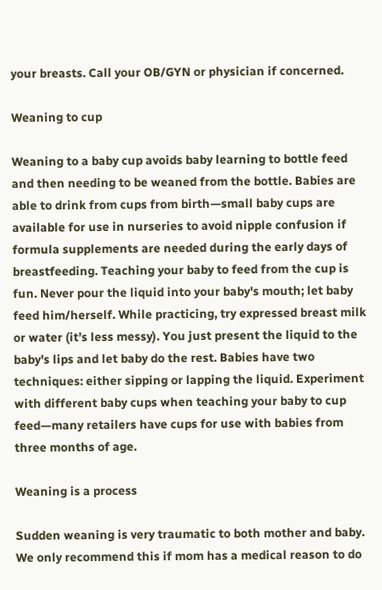your breasts. Call your OB/GYN or physician if concerned.

Weaning to cup

Weaning to a baby cup avoids baby learning to bottle feed and then needing to be weaned from the bottle. Babies are able to drink from cups from birth—small baby cups are available for use in nurseries to avoid nipple confusion if formula supplements are needed during the early days of breastfeeding. Teaching your baby to feed from the cup is fun. Never pour the liquid into your baby's mouth; let baby feed him/herself. While practicing, try expressed breast milk or water (it’s less messy). You just present the liquid to the baby's lips and let baby do the rest. Babies have two techniques: either sipping or lapping the liquid. Experiment with different baby cups when teaching your baby to cup feed—many retailers have cups for use with babies from three months of age.

Weaning is a process

Sudden weaning is very traumatic to both mother and baby. We only recommend this if mom has a medical reason to do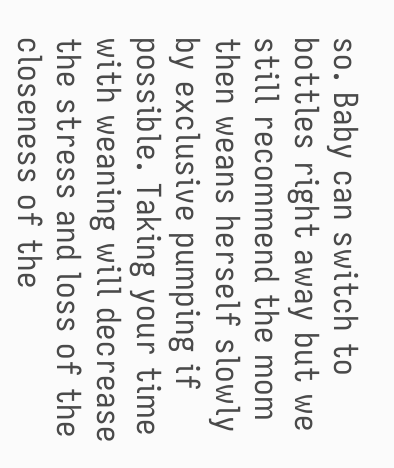so. Baby can switch to bottles right away but we still recommend the mom then weans herself slowly by exclusive pumping if possible. Taking your time with weaning will decrease the stress and loss of the closeness of the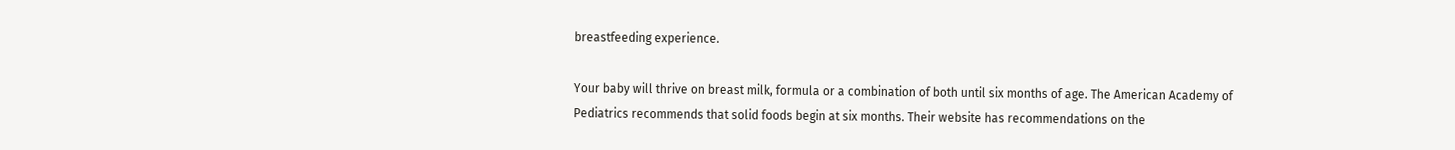breastfeeding experience.

Your baby will thrive on breast milk, formula or a combination of both until six months of age. The American Academy of Pediatrics recommends that solid foods begin at six months. Their website has recommendations on the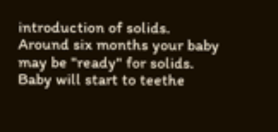introduction of solids. Around six months your baby may be "ready" for solids. Baby will start to teethe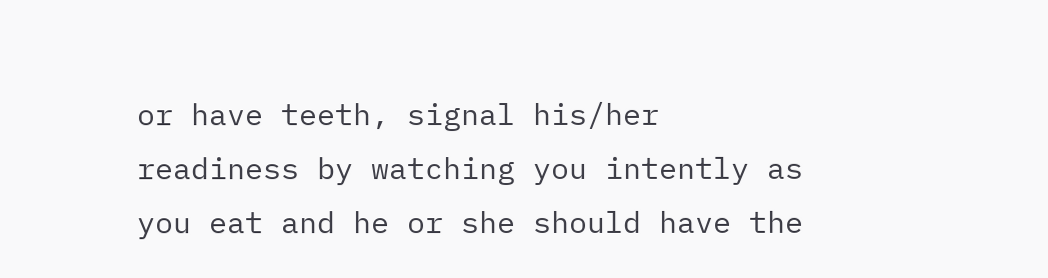or have teeth, signal his/her readiness by watching you intently as you eat and he or she should have the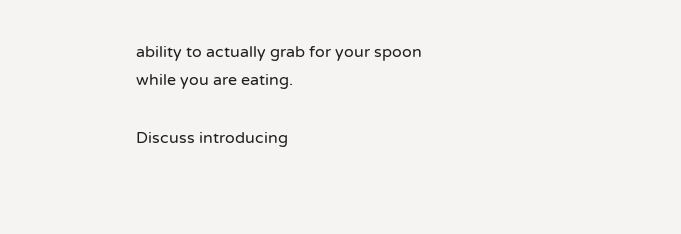ability to actually grab for your spoon while you are eating.

Discuss introducing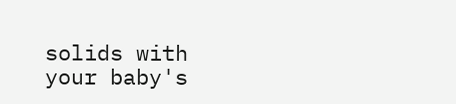solids with your baby's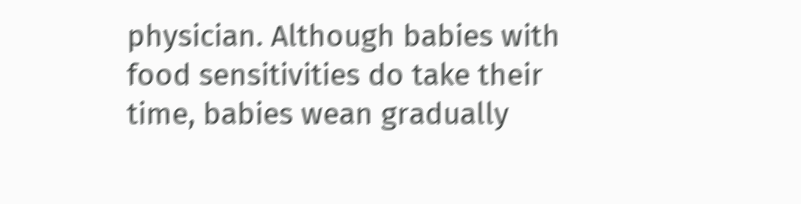physician. Although babies with food sensitivities do take their time, babies wean gradually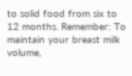to solid food from six to 12 months. Remember: To maintain your breast milk volume,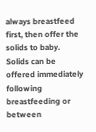always breastfeed first, then offer the solids to baby. Solids can be offered immediately following breastfeeding or between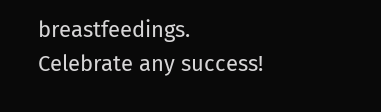breastfeedings. Celebrate any success!